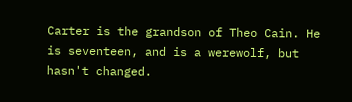Carter is the grandson of Theo Cain. He is seventeen, and is a werewolf, but hasn't changed.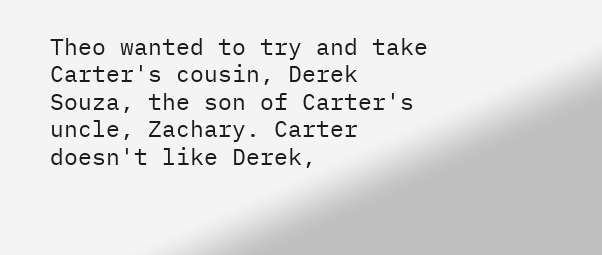Theo wanted to try and take Carter's cousin, Derek Souza, the son of Carter's uncle, Zachary. Carter doesn't like Derek,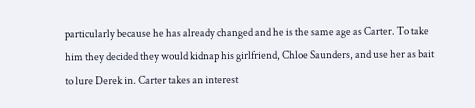particularly because he has already changed and he is the same age as Carter. To take him they decided they would kidnap his girlfriend, Chloe Saunders, and use her as bait to lure Derek in. Carter takes an interest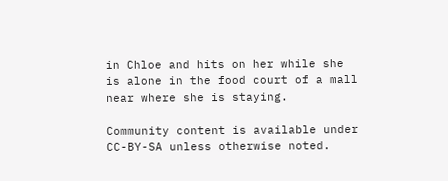in Chloe and hits on her while she is alone in the food court of a mall near where she is staying.

Community content is available under CC-BY-SA unless otherwise noted.